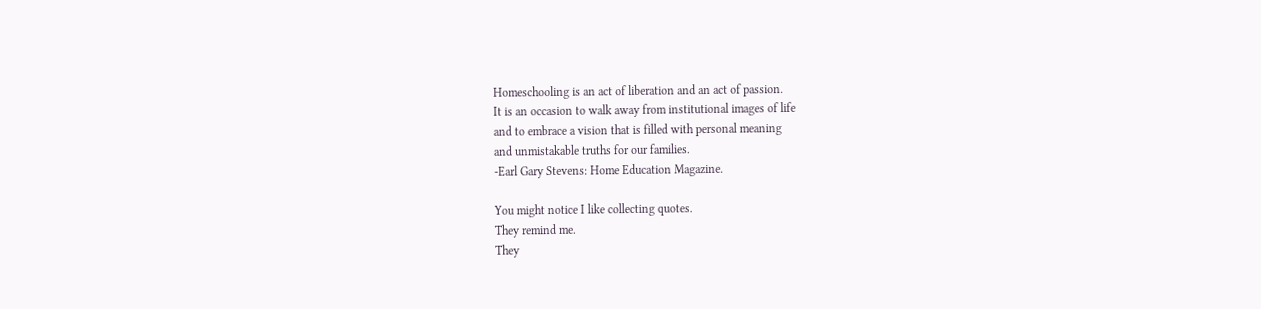Homeschooling is an act of liberation and an act of passion.
It is an occasion to walk away from institutional images of life
and to embrace a vision that is filled with personal meaning
and unmistakable truths for our families.
-Earl Gary Stevens: Home Education Magazine.

You might notice I like collecting quotes.
They remind me.
They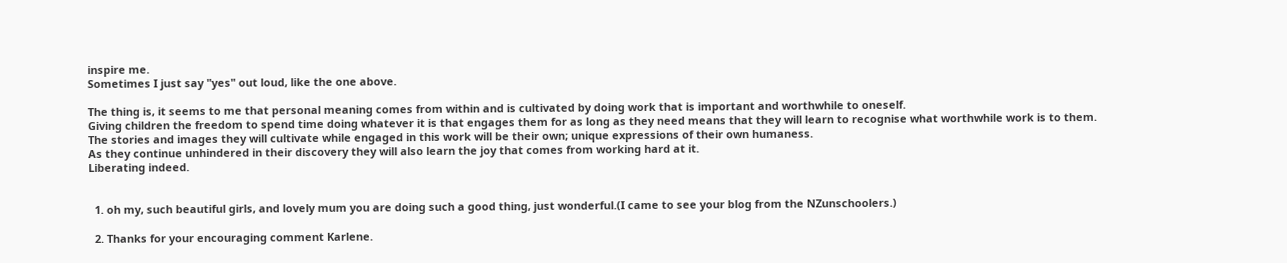inspire me.
Sometimes I just say "yes" out loud, like the one above.

The thing is, it seems to me that personal meaning comes from within and is cultivated by doing work that is important and worthwhile to oneself.
Giving children the freedom to spend time doing whatever it is that engages them for as long as they need means that they will learn to recognise what worthwhile work is to them.
The stories and images they will cultivate while engaged in this work will be their own; unique expressions of their own humaness.
As they continue unhindered in their discovery they will also learn the joy that comes from working hard at it.
Liberating indeed.


  1. oh my, such beautiful girls, and lovely mum you are doing such a good thing, just wonderful.(I came to see your blog from the NZunschoolers.)

  2. Thanks for your encouraging comment Karlene.